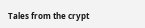Tales from the crypt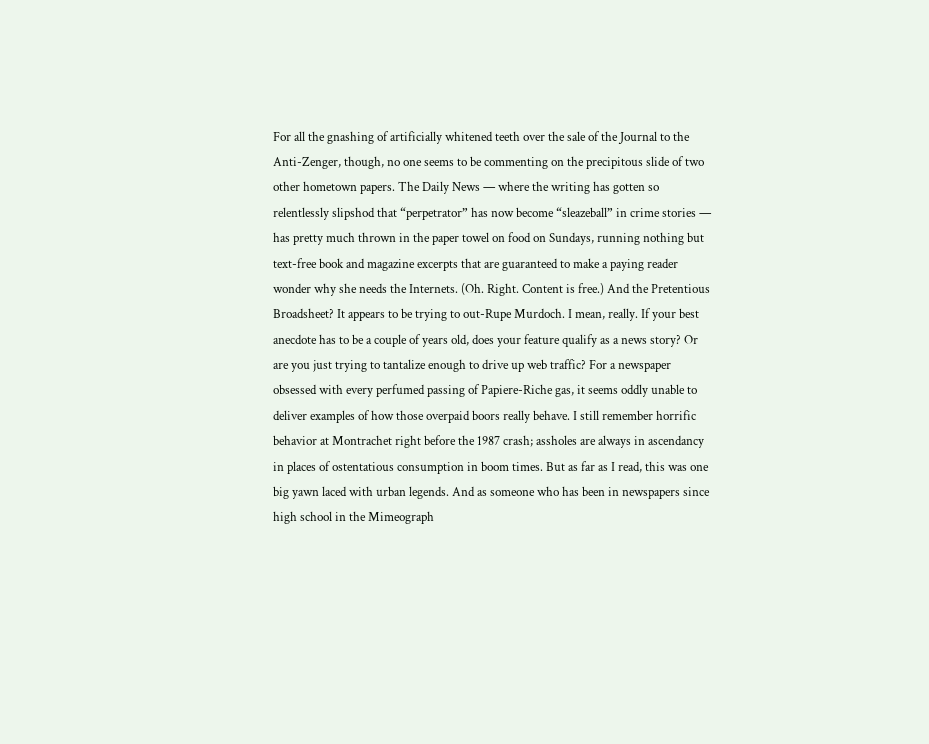For all the gnashing of artificially whitened teeth over the sale of the Journal to the Anti-Zenger, though, no one seems to be commenting on the precipitous slide of two other hometown papers. The Daily News — where the writing has gotten so relentlessly slipshod that “perpetrator” has now become “sleazeball” in crime stories — has pretty much thrown in the paper towel on food on Sundays, running nothing but text-free book and magazine excerpts that are guaranteed to make a paying reader wonder why she needs the Internets. (Oh. Right. Content is free.) And the Pretentious Broadsheet? It appears to be trying to out-Rupe Murdoch. I mean, really. If your best anecdote has to be a couple of years old, does your feature qualify as a news story? Or are you just trying to tantalize enough to drive up web traffic? For a newspaper obsessed with every perfumed passing of Papiere-Riche gas, it seems oddly unable to deliver examples of how those overpaid boors really behave. I still remember horrific behavior at Montrachet right before the 1987 crash; assholes are always in ascendancy in places of ostentatious consumption in boom times. But as far as I read, this was one big yawn laced with urban legends. And as someone who has been in newspapers since high school in the Mimeograph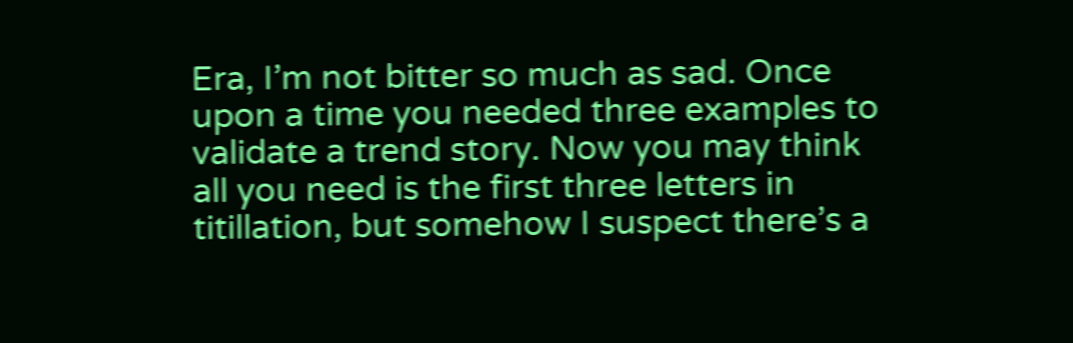Era, I’m not bitter so much as sad. Once upon a time you needed three examples to validate a trend story. Now you may think all you need is the first three letters in titillation, but somehow I suspect there’s a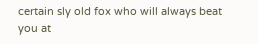certain sly old fox who will always beat you at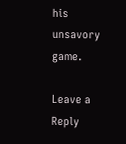his unsavory game.

Leave a Reply